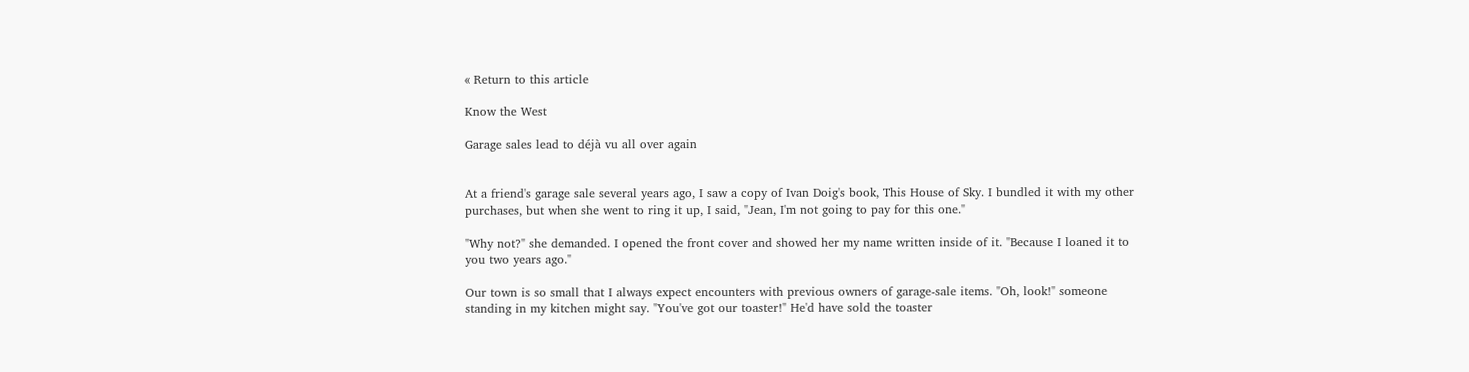« Return to this article

Know the West

Garage sales lead to déjà vu all over again


At a friend's garage sale several years ago, I saw a copy of Ivan Doig's book, This House of Sky. I bundled it with my other purchases, but when she went to ring it up, I said, "Jean, I'm not going to pay for this one."

"Why not?" she demanded. I opened the front cover and showed her my name written inside of it. "Because I loaned it to you two years ago."

Our town is so small that I always expect encounters with previous owners of garage-sale items. "Oh, look!" someone standing in my kitchen might say. "You've got our toaster!" He'd have sold the toaster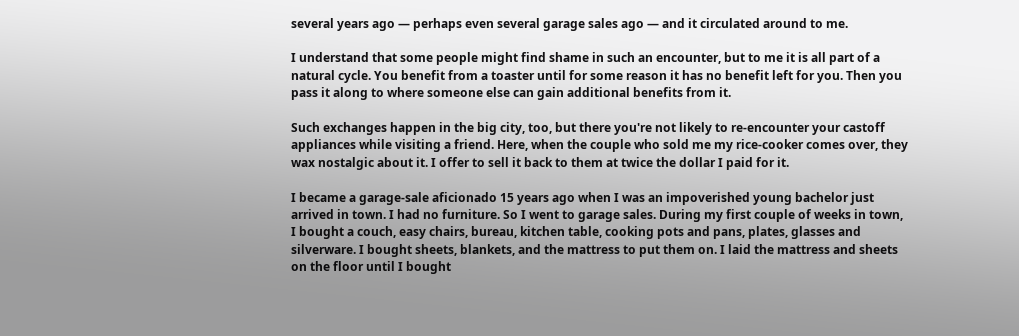several years ago — perhaps even several garage sales ago — and it circulated around to me.

I understand that some people might find shame in such an encounter, but to me it is all part of a natural cycle. You benefit from a toaster until for some reason it has no benefit left for you. Then you pass it along to where someone else can gain additional benefits from it.

Such exchanges happen in the big city, too, but there you're not likely to re-encounter your castoff appliances while visiting a friend. Here, when the couple who sold me my rice-cooker comes over, they wax nostalgic about it. I offer to sell it back to them at twice the dollar I paid for it.

I became a garage-sale aficionado 15 years ago when I was an impoverished young bachelor just arrived in town. I had no furniture. So I went to garage sales. During my first couple of weeks in town, I bought a couch, easy chairs, bureau, kitchen table, cooking pots and pans, plates, glasses and silverware. I bought sheets, blankets, and the mattress to put them on. I laid the mattress and sheets on the floor until I bought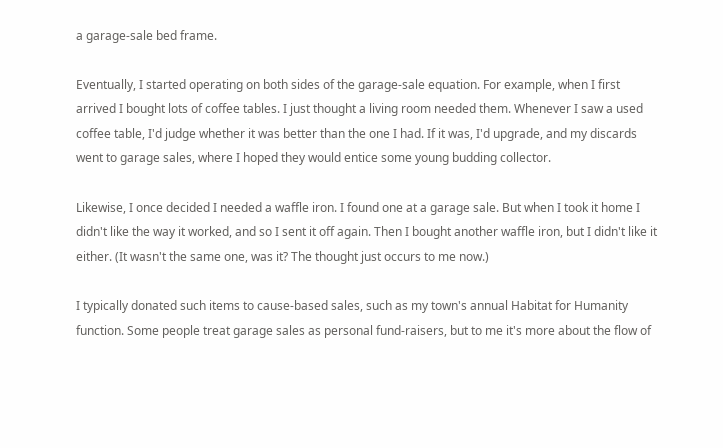a garage-sale bed frame.

Eventually, I started operating on both sides of the garage-sale equation. For example, when I first arrived I bought lots of coffee tables. I just thought a living room needed them. Whenever I saw a used coffee table, I'd judge whether it was better than the one I had. If it was, I'd upgrade, and my discards went to garage sales, where I hoped they would entice some young budding collector.

Likewise, I once decided I needed a waffle iron. I found one at a garage sale. But when I took it home I didn't like the way it worked, and so I sent it off again. Then I bought another waffle iron, but I didn't like it either. (It wasn't the same one, was it? The thought just occurs to me now.)

I typically donated such items to cause-based sales, such as my town's annual Habitat for Humanity function. Some people treat garage sales as personal fund-raisers, but to me it's more about the flow of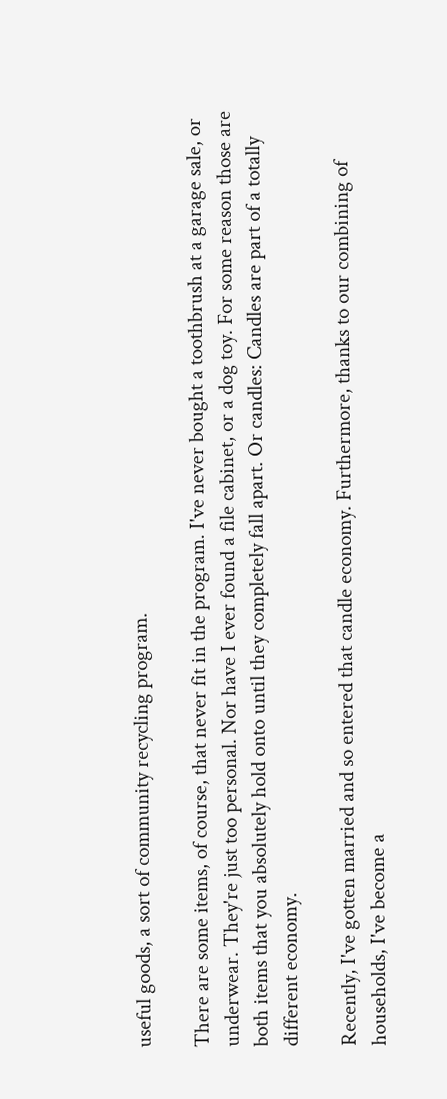useful goods, a sort of community recycling program.

There are some items, of course, that never fit in the program. I've never bought a toothbrush at a garage sale, or underwear. They're just too personal. Nor have I ever found a file cabinet, or a dog toy. For some reason those are both items that you absolutely hold onto until they completely fall apart. Or candles: Candles are part of a totally different economy.

Recently, I've gotten married and so entered that candle economy. Furthermore, thanks to our combining of households, I've become a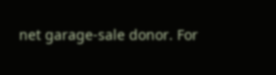net garage-sale donor. For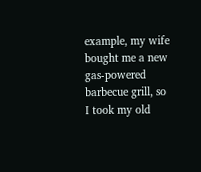example, my wife bought me a new gas-powered barbecue grill, so I took my old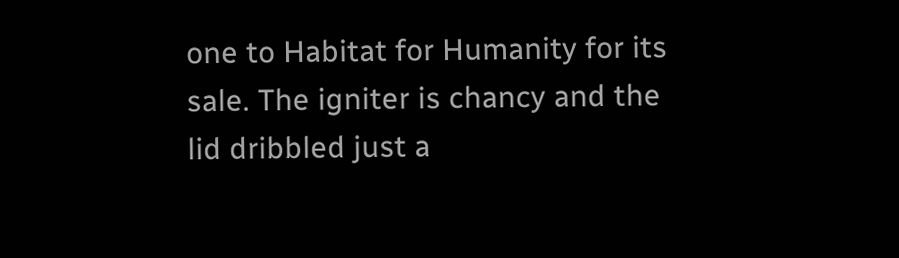one to Habitat for Humanity for its sale. The igniter is chancy and the lid dribbled just a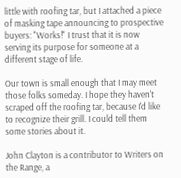little with roofing tar, but I attached a piece of masking tape announcing to prospective buyers: "Works!" I trust that it is now serving its purpose for someone at a different stage of life.

Our town is small enough that I may meet those folks someday. I hope they haven't scraped off the roofing tar, because I'd like to recognize their grill. I could tell them some stories about it.

John Clayton is a contributor to Writers on the Range, a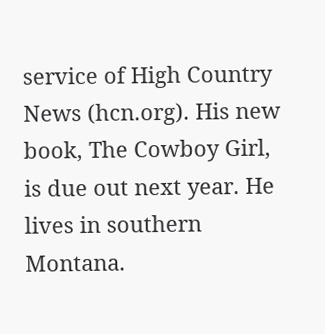service of High Country News (hcn.org). His new book, The Cowboy Girl, is due out next year. He lives in southern Montana.